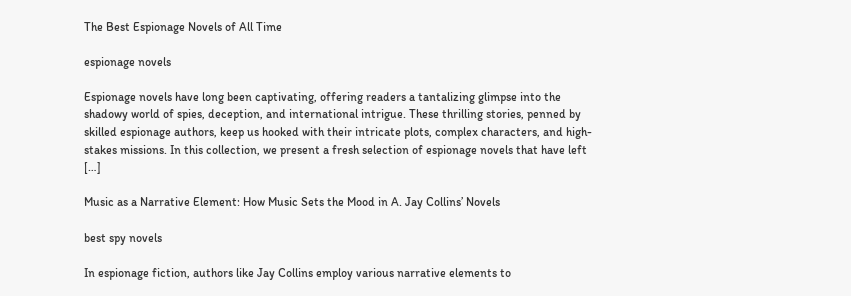The Best Espionage Novels of All Time

espionage novels

Espionage novels have long been captivating, offering readers a tantalizing glimpse into the shadowy world of spies, deception, and international intrigue. These thrilling stories, penned by skilled espionage authors, keep us hooked with their intricate plots, complex characters, and high-stakes missions. In this collection, we present a fresh selection of espionage novels that have left […]

Music as a Narrative Element: How Music Sets the Mood in A. Jay Collins’ Novels

best spy novels

In espionage fiction, authors like Jay Collins employ various narrative elements to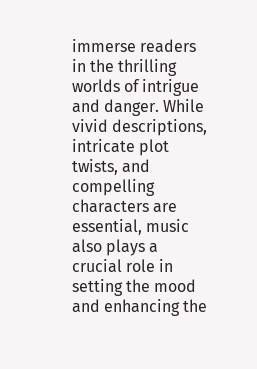immerse readers in the thrilling worlds of intrigue and danger. While vivid descriptions, intricate plot twists, and compelling characters are essential, music also plays a crucial role in setting the mood and enhancing the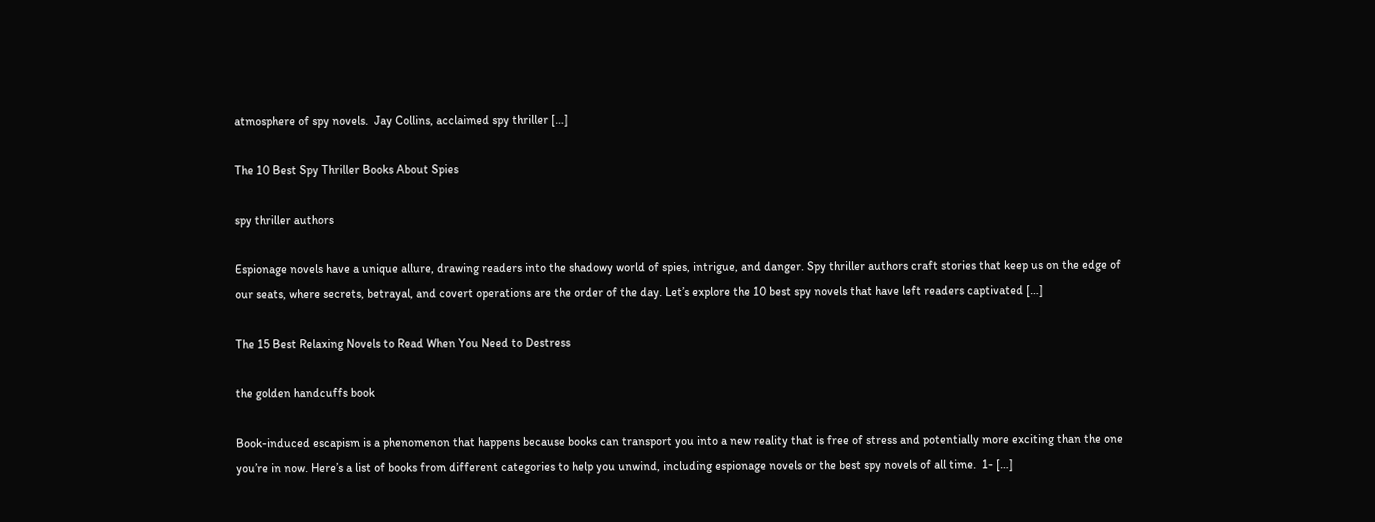atmosphere of spy novels.  Jay Collins, acclaimed spy thriller […]

The 10 Best Spy Thriller Books About Spies

spy thriller authors

Espionage novels have a unique allure, drawing readers into the shadowy world of spies, intrigue, and danger. Spy thriller authors craft stories that keep us on the edge of our seats, where secrets, betrayal, and covert operations are the order of the day. Let’s explore the 10 best spy novels that have left readers captivated […]

The 15 Best Relaxing Novels to Read When You Need to Destress

the golden handcuffs book

Book-induced escapism is a phenomenon that happens because books can transport you into a new reality that is free of stress and potentially more exciting than the one you’re in now. Here’s a list of books from different categories to help you unwind, including espionage novels or the best spy novels of all time.  1- […]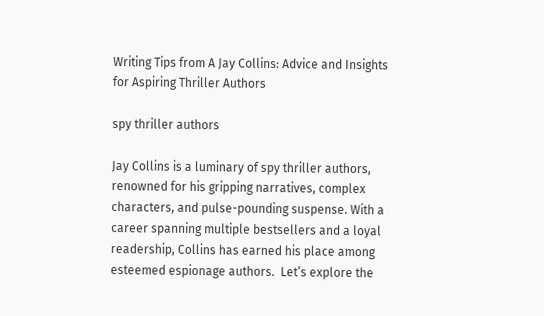Writing Tips from A Jay Collins: Advice and Insights for Aspiring Thriller Authors

spy thriller authors

Jay Collins is a luminary of spy thriller authors, renowned for his gripping narratives, complex characters, and pulse-pounding suspense. With a career spanning multiple bestsellers and a loyal readership, Collins has earned his place among esteemed espionage authors.  Let’s explore the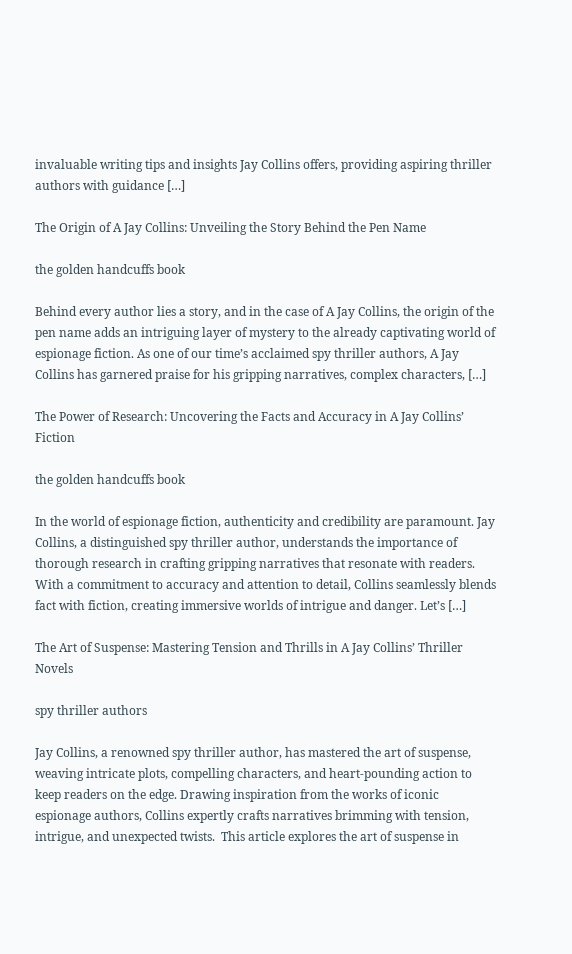invaluable writing tips and insights Jay Collins offers, providing aspiring thriller authors with guidance […]

The Origin of A Jay Collins: Unveiling the Story Behind the Pen Name

the golden handcuffs book

Behind every author lies a story, and in the case of A Jay Collins, the origin of the pen name adds an intriguing layer of mystery to the already captivating world of espionage fiction. As one of our time’s acclaimed spy thriller authors, A Jay Collins has garnered praise for his gripping narratives, complex characters, […]

The Power of Research: Uncovering the Facts and Accuracy in A Jay Collins’ Fiction

the golden handcuffs book

In the world of espionage fiction, authenticity and credibility are paramount. Jay Collins, a distinguished spy thriller author, understands the importance of thorough research in crafting gripping narratives that resonate with readers. With a commitment to accuracy and attention to detail, Collins seamlessly blends fact with fiction, creating immersive worlds of intrigue and danger. Let’s […]

The Art of Suspense: Mastering Tension and Thrills in A Jay Collins’ Thriller Novels

spy thriller authors

Jay Collins, a renowned spy thriller author, has mastered the art of suspense, weaving intricate plots, compelling characters, and heart-pounding action to keep readers on the edge. Drawing inspiration from the works of iconic espionage authors, Collins expertly crafts narratives brimming with tension, intrigue, and unexpected twists.  This article explores the art of suspense in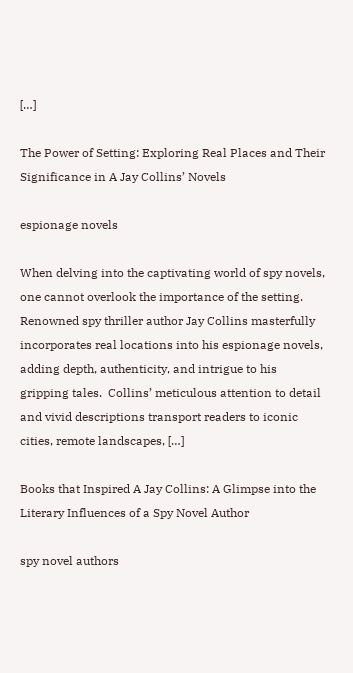[…]

The Power of Setting: Exploring Real Places and Their Significance in A Jay Collins’ Novels

espionage novels

When delving into the captivating world of spy novels, one cannot overlook the importance of the setting. Renowned spy thriller author Jay Collins masterfully incorporates real locations into his espionage novels, adding depth, authenticity, and intrigue to his gripping tales.  Collins’ meticulous attention to detail and vivid descriptions transport readers to iconic cities, remote landscapes, […]

Books that Inspired A Jay Collins: A Glimpse into the Literary Influences of a Spy Novel Author

spy novel authors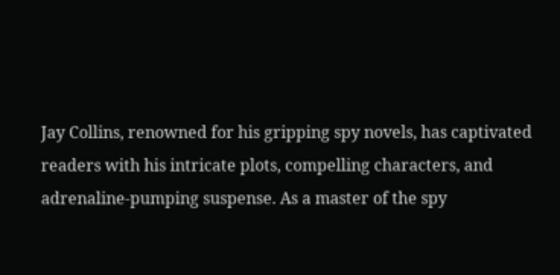Jay Collins, renowned for his gripping spy novels, has captivated readers with his intricate plots, compelling characters, and adrenaline-pumping suspense. As a master of the spy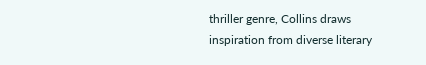thriller genre, Collins draws inspiration from diverse literary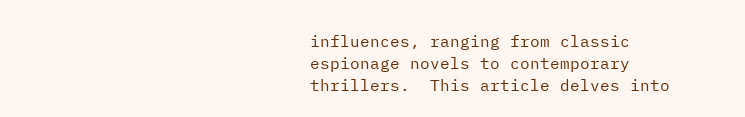influences, ranging from classic espionage novels to contemporary thrillers.  This article delves into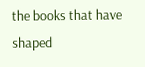the books that have shaped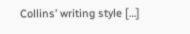Collins’ writing style […]